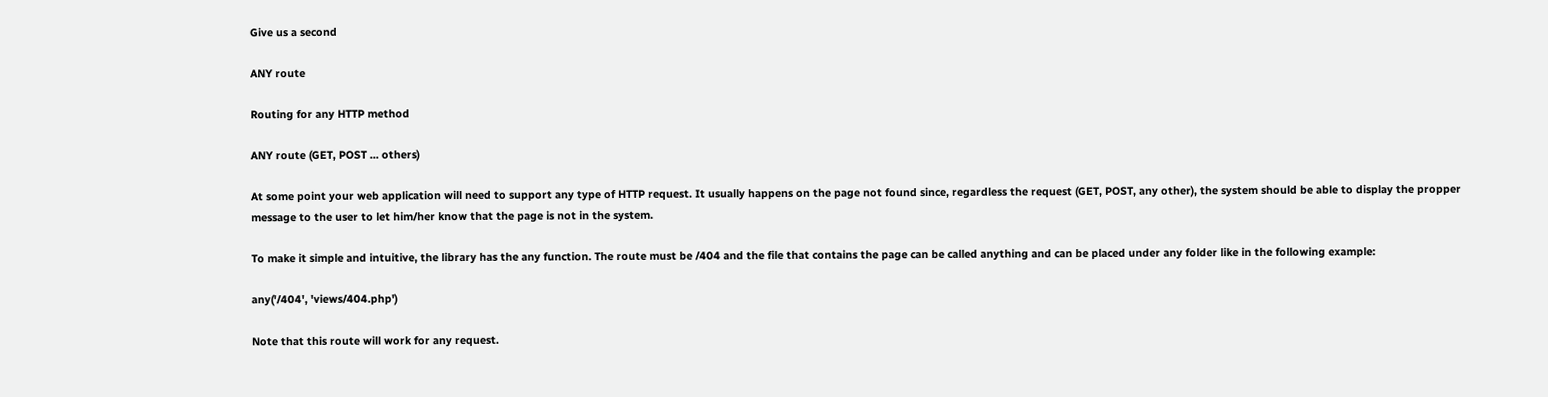Give us a second

ANY route

Routing for any HTTP method

ANY route (GET, POST ... others)

At some point your web application will need to support any type of HTTP request. It usually happens on the page not found since, regardless the request (GET, POST, any other), the system should be able to display the propper message to the user to let him/her know that the page is not in the system.

To make it simple and intuitive, the library has the any function. The route must be /404 and the file that contains the page can be called anything and can be placed under any folder like in the following example:

any('/404', 'views/404.php')

Note that this route will work for any request.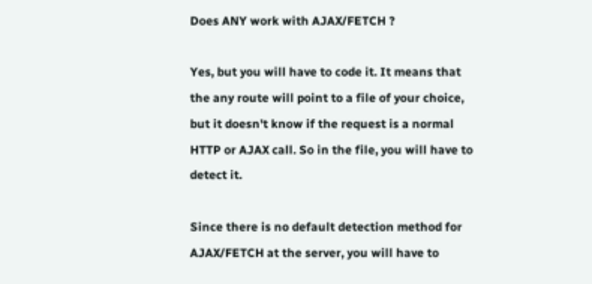Does ANY work with AJAX/FETCH ?

Yes, but you will have to code it. It means that the any route will point to a file of your choice, but it doesn't know if the request is a normal HTTP or AJAX call. So in the file, you will have to detect it.

Since there is no default detection method for AJAX/FETCH at the server, you will have to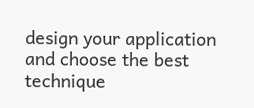design your application and choose the best technique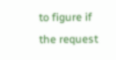to figure if the request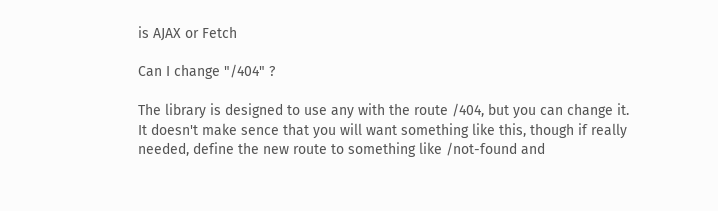is AJAX or Fetch

Can I change "/404" ?

The library is designed to use any with the route /404, but you can change it. It doesn't make sence that you will want something like this, though if really needed, define the new route to something like /not-found and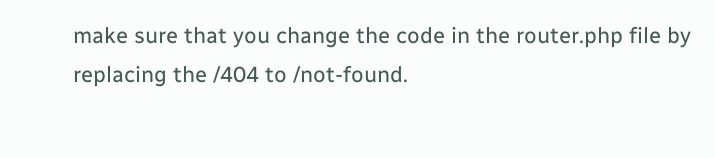make sure that you change the code in the router.php file by replacing the /404 to /not-found.